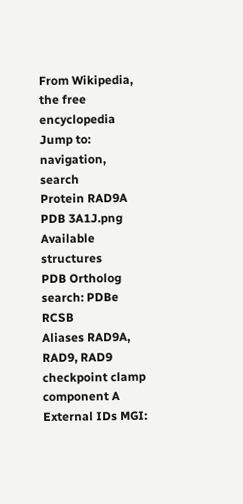From Wikipedia, the free encyclopedia
Jump to: navigation, search
Protein RAD9A PDB 3A1J.png
Available structures
PDB Ortholog search: PDBe RCSB
Aliases RAD9A, RAD9, RAD9 checkpoint clamp component A
External IDs MGI: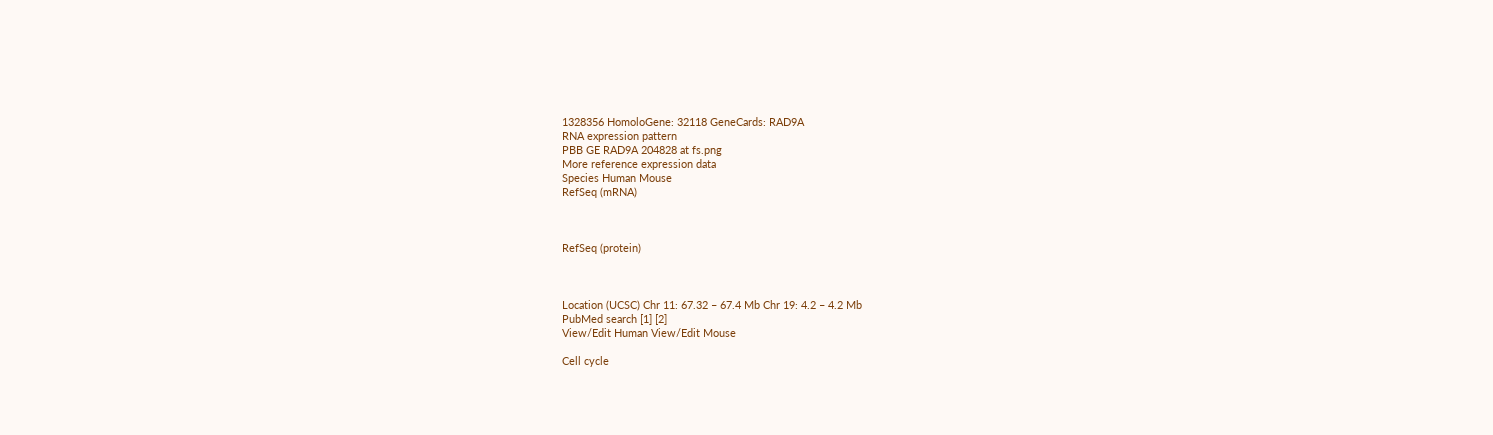1328356 HomoloGene: 32118 GeneCards: RAD9A
RNA expression pattern
PBB GE RAD9A 204828 at fs.png
More reference expression data
Species Human Mouse
RefSeq (mRNA)



RefSeq (protein)



Location (UCSC) Chr 11: 67.32 – 67.4 Mb Chr 19: 4.2 – 4.2 Mb
PubMed search [1] [2]
View/Edit Human View/Edit Mouse

Cell cycle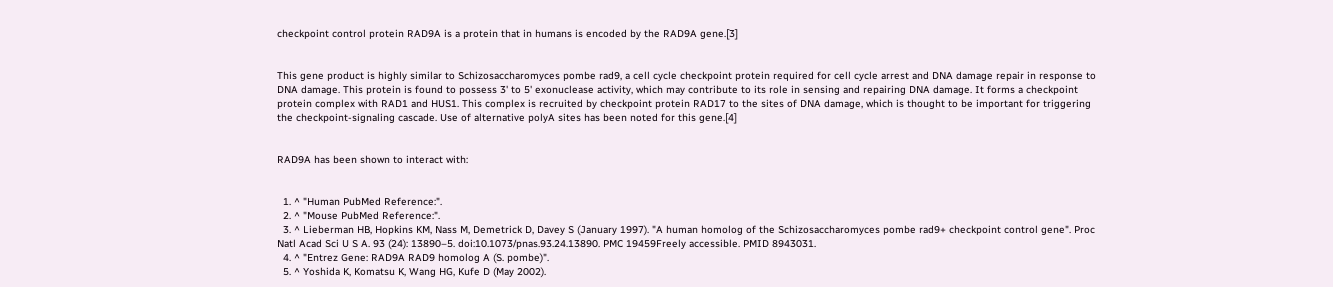checkpoint control protein RAD9A is a protein that in humans is encoded by the RAD9A gene.[3]


This gene product is highly similar to Schizosaccharomyces pombe rad9, a cell cycle checkpoint protein required for cell cycle arrest and DNA damage repair in response to DNA damage. This protein is found to possess 3' to 5' exonuclease activity, which may contribute to its role in sensing and repairing DNA damage. It forms a checkpoint protein complex with RAD1 and HUS1. This complex is recruited by checkpoint protein RAD17 to the sites of DNA damage, which is thought to be important for triggering the checkpoint-signaling cascade. Use of alternative polyA sites has been noted for this gene.[4]


RAD9A has been shown to interact with:


  1. ^ "Human PubMed Reference:".
  2. ^ "Mouse PubMed Reference:".
  3. ^ Lieberman HB, Hopkins KM, Nass M, Demetrick D, Davey S (January 1997). "A human homolog of the Schizosaccharomyces pombe rad9+ checkpoint control gene". Proc Natl Acad Sci U S A. 93 (24): 13890–5. doi:10.1073/pnas.93.24.13890. PMC 19459Freely accessible. PMID 8943031.
  4. ^ "Entrez Gene: RAD9A RAD9 homolog A (S. pombe)".
  5. ^ Yoshida K, Komatsu K, Wang HG, Kufe D (May 2002).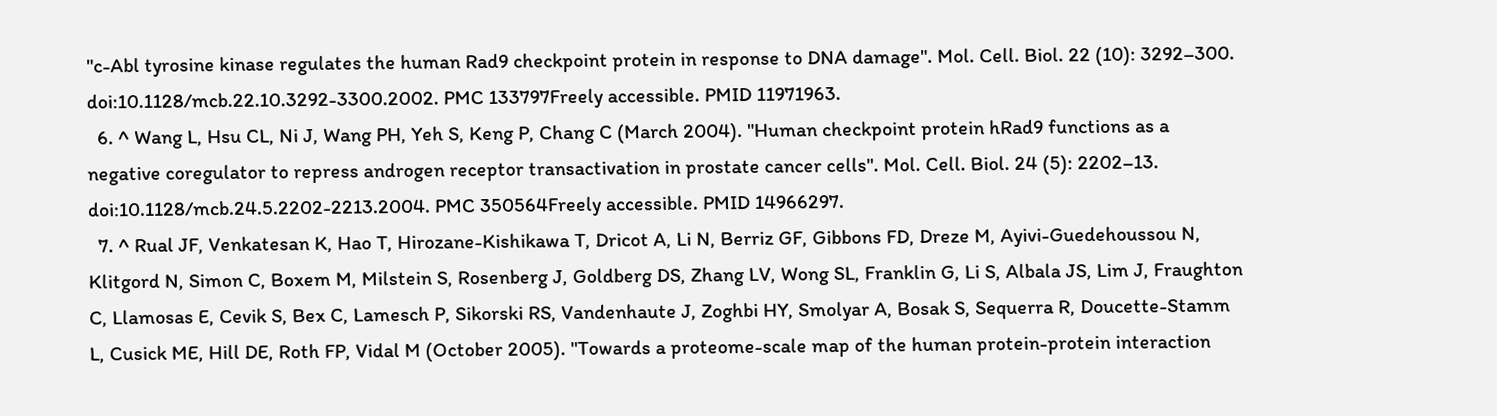"c-Abl tyrosine kinase regulates the human Rad9 checkpoint protein in response to DNA damage". Mol. Cell. Biol. 22 (10): 3292–300. doi:10.1128/mcb.22.10.3292-3300.2002. PMC 133797Freely accessible. PMID 11971963.
  6. ^ Wang L, Hsu CL, Ni J, Wang PH, Yeh S, Keng P, Chang C (March 2004). "Human checkpoint protein hRad9 functions as a negative coregulator to repress androgen receptor transactivation in prostate cancer cells". Mol. Cell. Biol. 24 (5): 2202–13. doi:10.1128/mcb.24.5.2202-2213.2004. PMC 350564Freely accessible. PMID 14966297.
  7. ^ Rual JF, Venkatesan K, Hao T, Hirozane-Kishikawa T, Dricot A, Li N, Berriz GF, Gibbons FD, Dreze M, Ayivi-Guedehoussou N, Klitgord N, Simon C, Boxem M, Milstein S, Rosenberg J, Goldberg DS, Zhang LV, Wong SL, Franklin G, Li S, Albala JS, Lim J, Fraughton C, Llamosas E, Cevik S, Bex C, Lamesch P, Sikorski RS, Vandenhaute J, Zoghbi HY, Smolyar A, Bosak S, Sequerra R, Doucette-Stamm L, Cusick ME, Hill DE, Roth FP, Vidal M (October 2005). "Towards a proteome-scale map of the human protein-protein interaction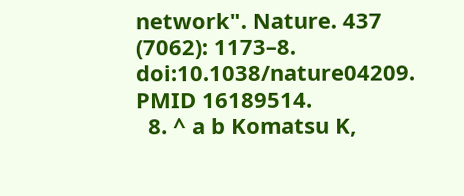network". Nature. 437 (7062): 1173–8. doi:10.1038/nature04209. PMID 16189514.
  8. ^ a b Komatsu K,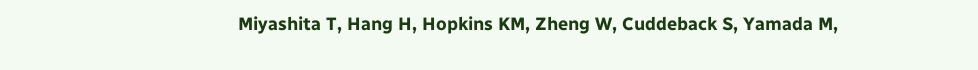Miyashita T, Hang H, Hopkins KM, Zheng W, Cuddeback S, Yamada M,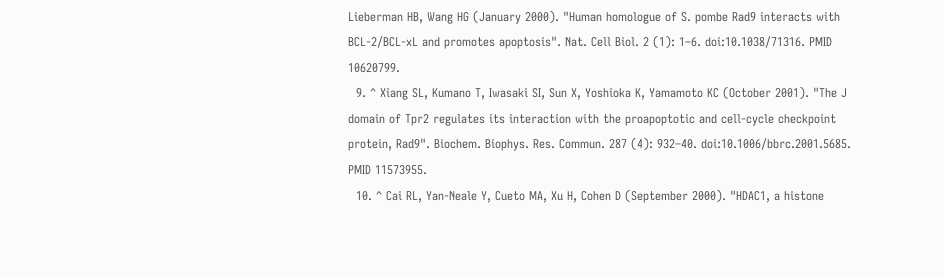Lieberman HB, Wang HG (January 2000). "Human homologue of S. pombe Rad9 interacts with BCL-2/BCL-xL and promotes apoptosis". Nat. Cell Biol. 2 (1): 1–6. doi:10.1038/71316. PMID 10620799.
  9. ^ Xiang SL, Kumano T, Iwasaki SI, Sun X, Yoshioka K, Yamamoto KC (October 2001). "The J domain of Tpr2 regulates its interaction with the proapoptotic and cell-cycle checkpoint protein, Rad9". Biochem. Biophys. Res. Commun. 287 (4): 932–40. doi:10.1006/bbrc.2001.5685. PMID 11573955.
  10. ^ Cai RL, Yan-Neale Y, Cueto MA, Xu H, Cohen D (September 2000). "HDAC1, a histone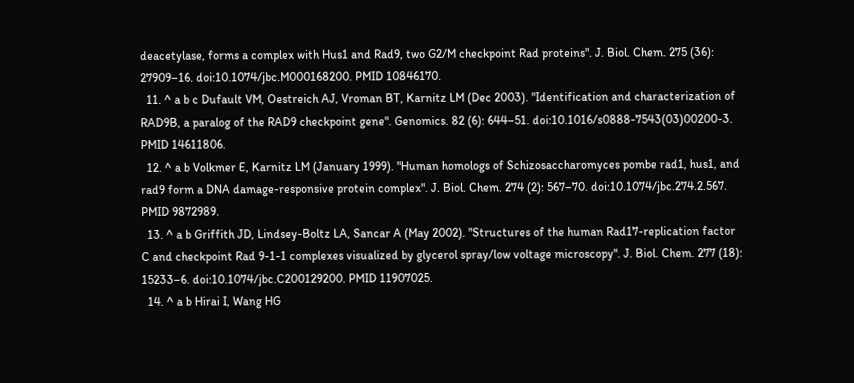deacetylase, forms a complex with Hus1 and Rad9, two G2/M checkpoint Rad proteins". J. Biol. Chem. 275 (36): 27909–16. doi:10.1074/jbc.M000168200. PMID 10846170.
  11. ^ a b c Dufault VM, Oestreich AJ, Vroman BT, Karnitz LM (Dec 2003). "Identification and characterization of RAD9B, a paralog of the RAD9 checkpoint gene". Genomics. 82 (6): 644–51. doi:10.1016/s0888-7543(03)00200-3. PMID 14611806.
  12. ^ a b Volkmer E, Karnitz LM (January 1999). "Human homologs of Schizosaccharomyces pombe rad1, hus1, and rad9 form a DNA damage-responsive protein complex". J. Biol. Chem. 274 (2): 567–70. doi:10.1074/jbc.274.2.567. PMID 9872989.
  13. ^ a b Griffith JD, Lindsey-Boltz LA, Sancar A (May 2002). "Structures of the human Rad17-replication factor C and checkpoint Rad 9-1-1 complexes visualized by glycerol spray/low voltage microscopy". J. Biol. Chem. 277 (18): 15233–6. doi:10.1074/jbc.C200129200. PMID 11907025.
  14. ^ a b Hirai I, Wang HG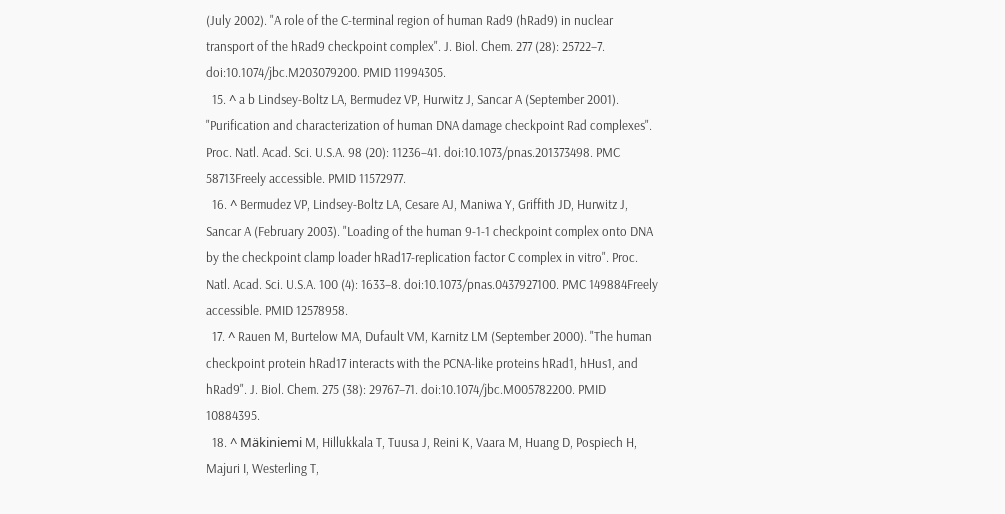(July 2002). "A role of the C-terminal region of human Rad9 (hRad9) in nuclear transport of the hRad9 checkpoint complex". J. Biol. Chem. 277 (28): 25722–7. doi:10.1074/jbc.M203079200. PMID 11994305.
  15. ^ a b Lindsey-Boltz LA, Bermudez VP, Hurwitz J, Sancar A (September 2001). "Purification and characterization of human DNA damage checkpoint Rad complexes". Proc. Natl. Acad. Sci. U.S.A. 98 (20): 11236–41. doi:10.1073/pnas.201373498. PMC 58713Freely accessible. PMID 11572977.
  16. ^ Bermudez VP, Lindsey-Boltz LA, Cesare AJ, Maniwa Y, Griffith JD, Hurwitz J, Sancar A (February 2003). "Loading of the human 9-1-1 checkpoint complex onto DNA by the checkpoint clamp loader hRad17-replication factor C complex in vitro". Proc. Natl. Acad. Sci. U.S.A. 100 (4): 1633–8. doi:10.1073/pnas.0437927100. PMC 149884Freely accessible. PMID 12578958.
  17. ^ Rauen M, Burtelow MA, Dufault VM, Karnitz LM (September 2000). "The human checkpoint protein hRad17 interacts with the PCNA-like proteins hRad1, hHus1, and hRad9". J. Biol. Chem. 275 (38): 29767–71. doi:10.1074/jbc.M005782200. PMID 10884395.
  18. ^ Mäkiniemi M, Hillukkala T, Tuusa J, Reini K, Vaara M, Huang D, Pospiech H, Majuri I, Westerling T,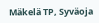Mäkelä TP, Syväoja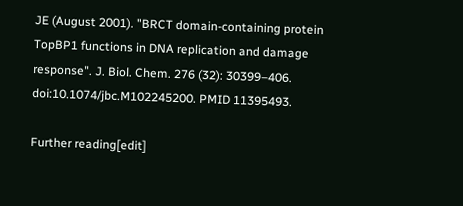JE (August 2001). "BRCT domain-containing protein TopBP1 functions in DNA replication and damage response". J. Biol. Chem. 276 (32): 30399–406. doi:10.1074/jbc.M102245200. PMID 11395493.

Further reading[edit]